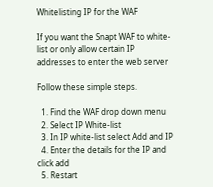Whitelisting IP for the WAF

If you want the Snapt WAF to white-list or only allow certain IP addresses to enter the web server

Follow these simple steps.

  1. Find the WAF drop down menu
  2. Select IP White-list
  3. In IP white-list select Add and IP
  4. Enter the details for the IP and click add
  5. Restart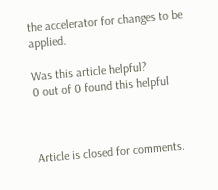the accelerator for changes to be applied.

Was this article helpful?
0 out of 0 found this helpful



Article is closed for comments.